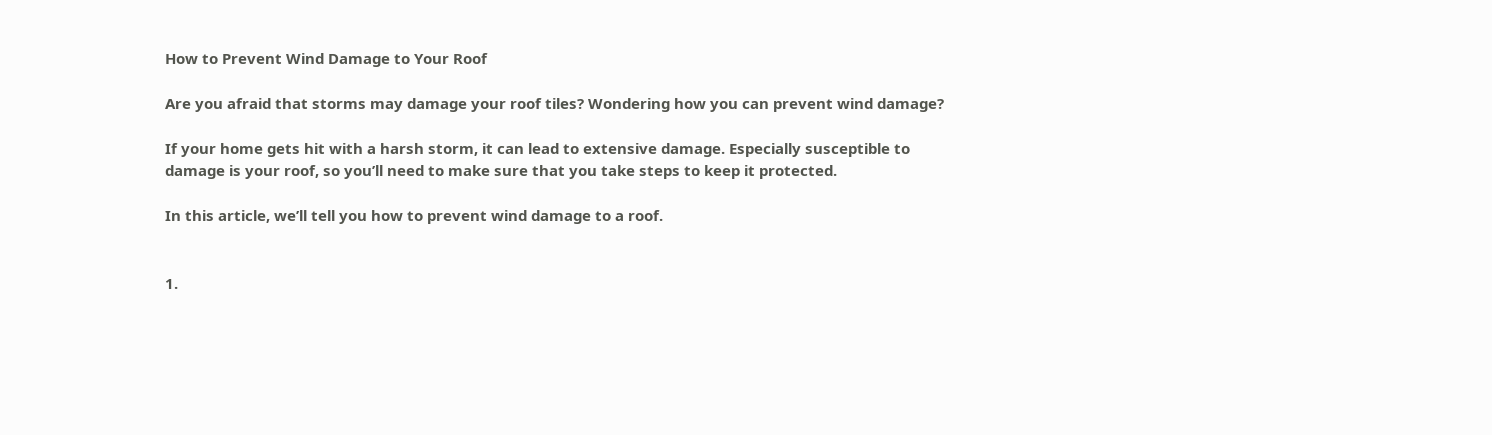How to Prevent Wind Damage to Your Roof

Are you afraid that storms may damage your roof tiles? Wondering how you can prevent wind damage?

If your home gets hit with a harsh storm, it can lead to extensive damage. Especially susceptible to damage is your roof, so you’ll need to make sure that you take steps to keep it protected.

In this article, we’ll tell you how to prevent wind damage to a roof.


1.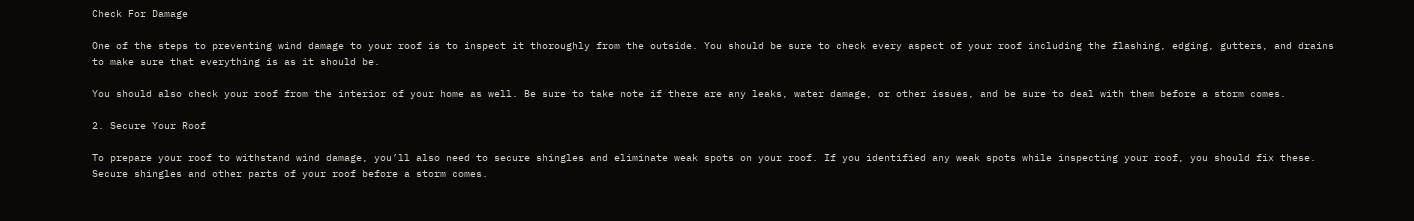Check For Damage

One of the steps to preventing wind damage to your roof is to inspect it thoroughly from the outside. You should be sure to check every aspect of your roof including the flashing, edging, gutters, and drains to make sure that everything is as it should be.

You should also check your roof from the interior of your home as well. Be sure to take note if there are any leaks, water damage, or other issues, and be sure to deal with them before a storm comes.

2. Secure Your Roof

To prepare your roof to withstand wind damage, you’ll also need to secure shingles and eliminate weak spots on your roof. If you identified any weak spots while inspecting your roof, you should fix these. Secure shingles and other parts of your roof before a storm comes.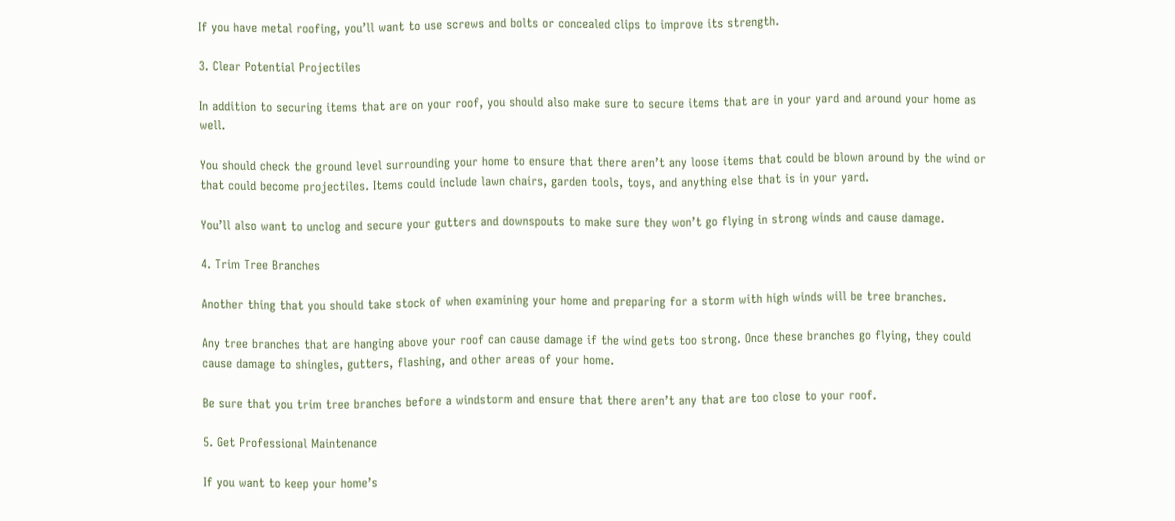If you have metal roofing, you’ll want to use screws and bolts or concealed clips to improve its strength.

3. Clear Potential Projectiles

In addition to securing items that are on your roof, you should also make sure to secure items that are in your yard and around your home as well.

You should check the ground level surrounding your home to ensure that there aren’t any loose items that could be blown around by the wind or that could become projectiles. Items could include lawn chairs, garden tools, toys, and anything else that is in your yard.

You’ll also want to unclog and secure your gutters and downspouts to make sure they won’t go flying in strong winds and cause damage.

4. Trim Tree Branches

Another thing that you should take stock of when examining your home and preparing for a storm with high winds will be tree branches.

Any tree branches that are hanging above your roof can cause damage if the wind gets too strong. Once these branches go flying, they could cause damage to shingles, gutters, flashing, and other areas of your home.

Be sure that you trim tree branches before a windstorm and ensure that there aren’t any that are too close to your roof.

5. Get Professional Maintenance

If you want to keep your home’s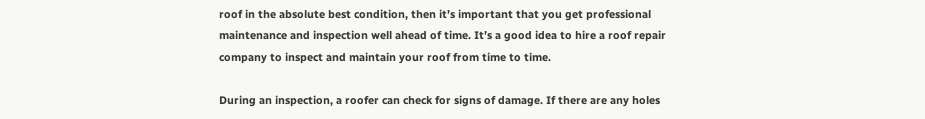roof in the absolute best condition, then it’s important that you get professional maintenance and inspection well ahead of time. It’s a good idea to hire a roof repair company to inspect and maintain your roof from time to time.

During an inspection, a roofer can check for signs of damage. If there are any holes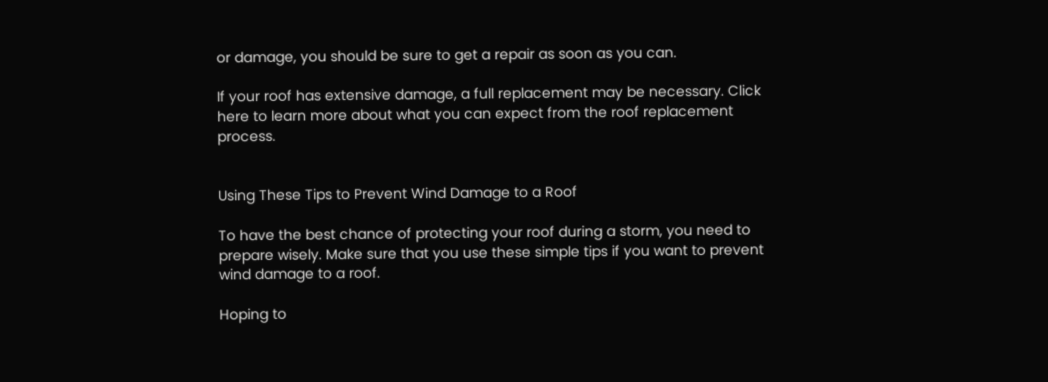or damage, you should be sure to get a repair as soon as you can.

If your roof has extensive damage, a full replacement may be necessary. Click here to learn more about what you can expect from the roof replacement process.


Using These Tips to Prevent Wind Damage to a Roof

To have the best chance of protecting your roof during a storm, you need to prepare wisely. Make sure that you use these simple tips if you want to prevent wind damage to a roof.

Hoping to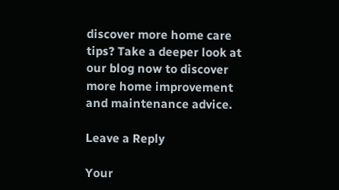discover more home care tips? Take a deeper look at our blog now to discover more home improvement and maintenance advice.

Leave a Reply

Your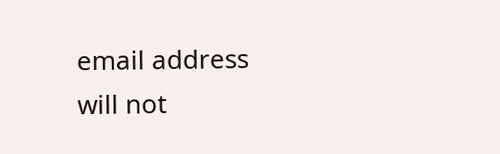email address will not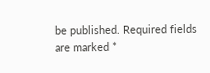be published. Required fields are marked *